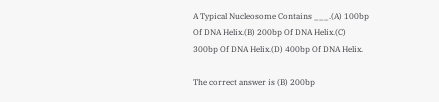A Typical Nucleosome Contains ___.(A) 100bp Of DNA Helix.(B) 200bp Of DNA Helix.(C) 300bp Of DNA Helix.(D) 400bp Of DNA Helix.

The correct answer is (B) 200bp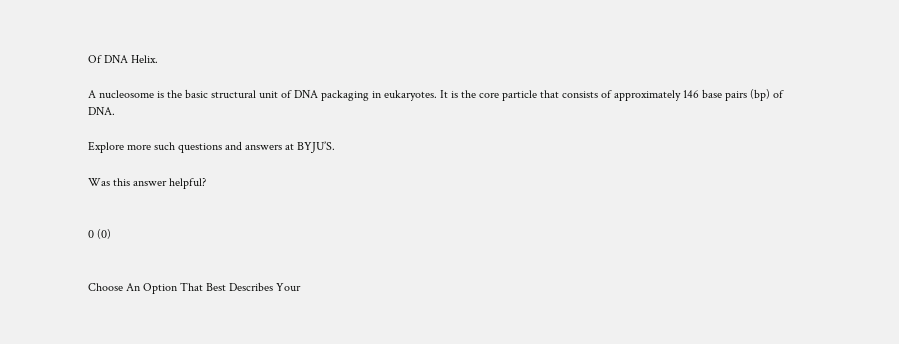Of DNA Helix.

A nucleosome is the basic structural unit of DNA packaging in eukaryotes. It is the core particle that consists of approximately 146 base pairs (bp) of DNA.

Explore more such questions and answers at BYJU’S.

Was this answer helpful?


0 (0)


Choose An Option That Best Describes Your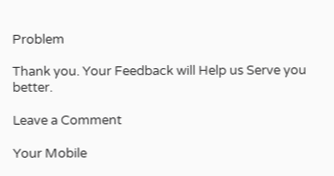Problem

Thank you. Your Feedback will Help us Serve you better.

Leave a Comment

Your Mobile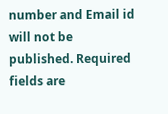number and Email id will not be published. Required fields are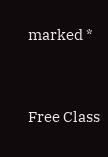marked *




Free Class